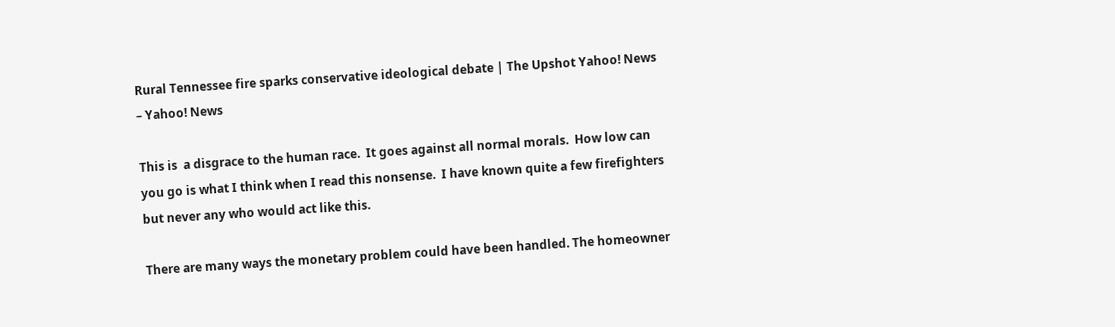Rural Tennessee fire sparks conservative ideological debate | The Upshot Yahoo! News – Yahoo! News

This is  a disgrace to the human race.  It goes against all normal morals.  How low can you go is what I think when I read this nonsense.  I have known quite a few firefighters but never any who would act like this.

There are many ways the monetary problem could have been handled. The homeowner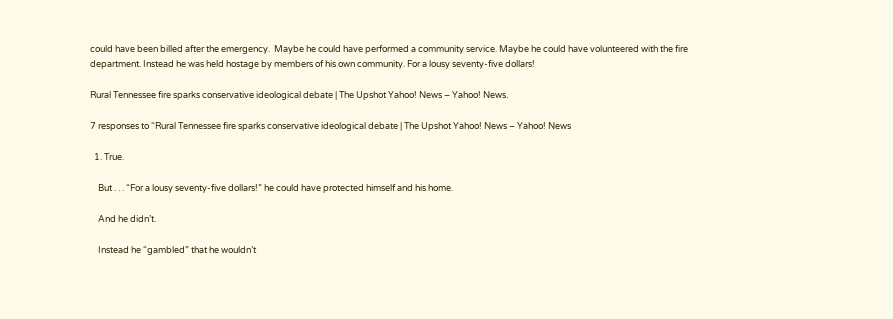could have been billed after the emergency.  Maybe he could have performed a community service. Maybe he could have volunteered with the fire department. Instead he was held hostage by members of his own community. For a lousy seventy-five dollars!

Rural Tennessee fire sparks conservative ideological debate | The Upshot Yahoo! News – Yahoo! News.

7 responses to “Rural Tennessee fire sparks conservative ideological debate | The Upshot Yahoo! News – Yahoo! News

  1. True.

    But . . . “For a lousy seventy-five dollars!” he could have protected himself and his home.

    And he didn’t.

    Instead he “gambled” that he wouldn’t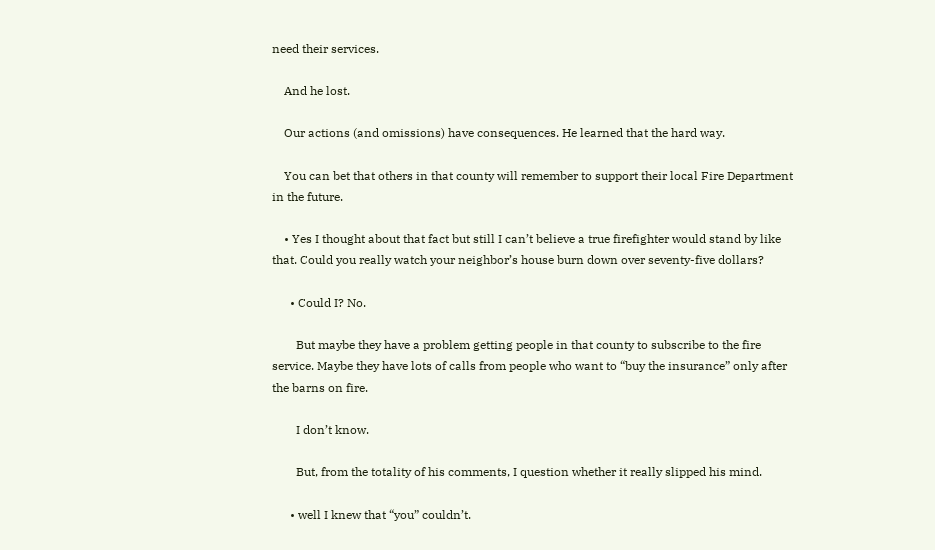need their services.

    And he lost.

    Our actions (and omissions) have consequences. He learned that the hard way.

    You can bet that others in that county will remember to support their local Fire Department in the future.

    • Yes I thought about that fact but still I can’t believe a true firefighter would stand by like that. Could you really watch your neighbor’s house burn down over seventy-five dollars?

      • Could I? No.

        But maybe they have a problem getting people in that county to subscribe to the fire service. Maybe they have lots of calls from people who want to “buy the insurance” only after the barns on fire.

        I don’t know.

        But, from the totality of his comments, I question whether it really slipped his mind.

      • well I knew that “you” couldn’t.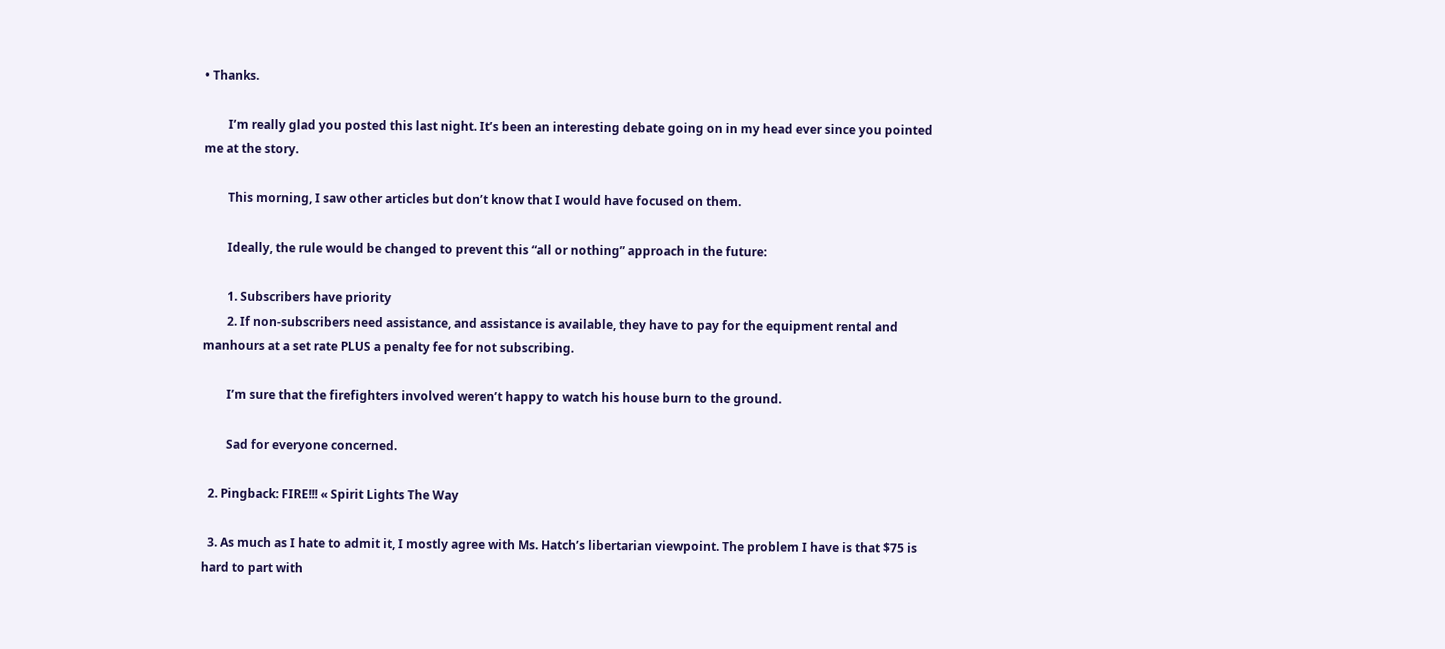• Thanks.

        I’m really glad you posted this last night. It’s been an interesting debate going on in my head ever since you pointed me at the story.

        This morning, I saw other articles but don’t know that I would have focused on them.

        Ideally, the rule would be changed to prevent this “all or nothing” approach in the future:

        1. Subscribers have priority
        2. If non-subscribers need assistance, and assistance is available, they have to pay for the equipment rental and manhours at a set rate PLUS a penalty fee for not subscribing.

        I’m sure that the firefighters involved weren’t happy to watch his house burn to the ground.

        Sad for everyone concerned.

  2. Pingback: FIRE!!! « Spirit Lights The Way

  3. As much as I hate to admit it, I mostly agree with Ms. Hatch’s libertarian viewpoint. The problem I have is that $75 is hard to part with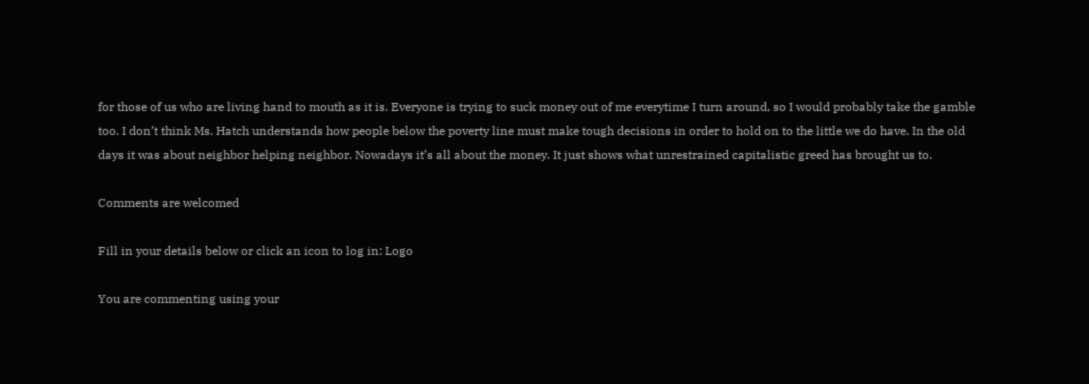for those of us who are living hand to mouth as it is. Everyone is trying to suck money out of me everytime I turn around, so I would probably take the gamble too. I don’t think Ms. Hatch understands how people below the poverty line must make tough decisions in order to hold on to the little we do have. In the old days it was about neighbor helping neighbor. Nowadays it’s all about the money. It just shows what unrestrained capitalistic greed has brought us to.

Comments are welcomed

Fill in your details below or click an icon to log in: Logo

You are commenting using your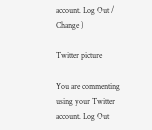account. Log Out /  Change )

Twitter picture

You are commenting using your Twitter account. Log Out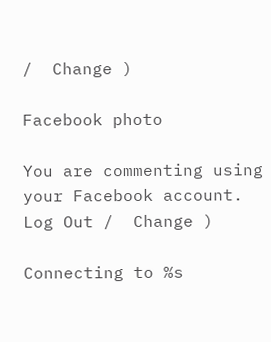/  Change )

Facebook photo

You are commenting using your Facebook account. Log Out /  Change )

Connecting to %s